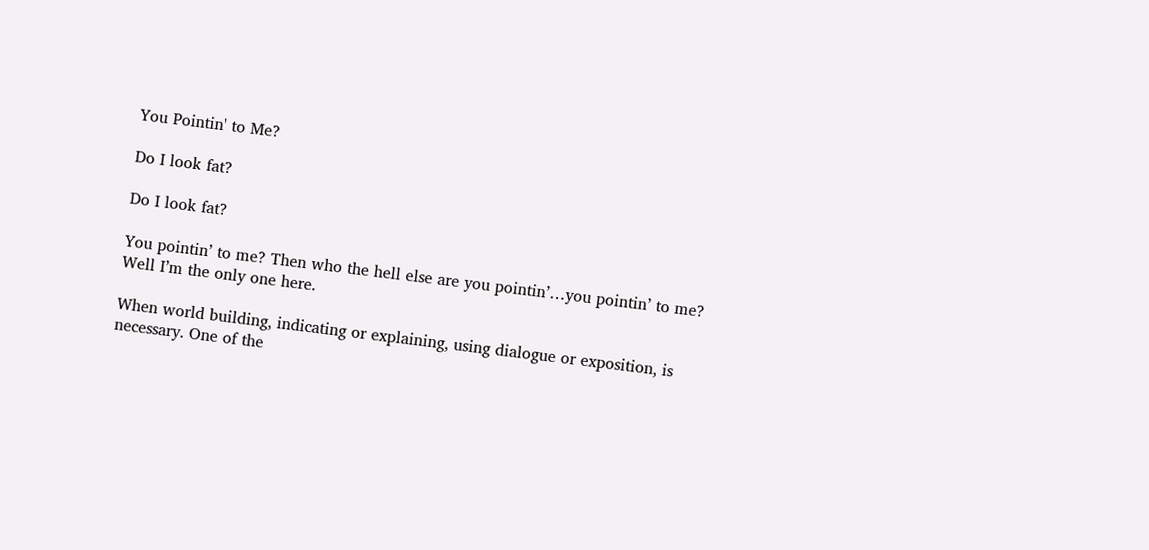You Pointin' to Me?

Do I look fat?

Do I look fat?

You pointin’ to me? Then who the hell else are you pointin’…you pointin’ to me? Well I’m the only one here.

When world building, indicating or explaining, using dialogue or exposition, is necessary. One of the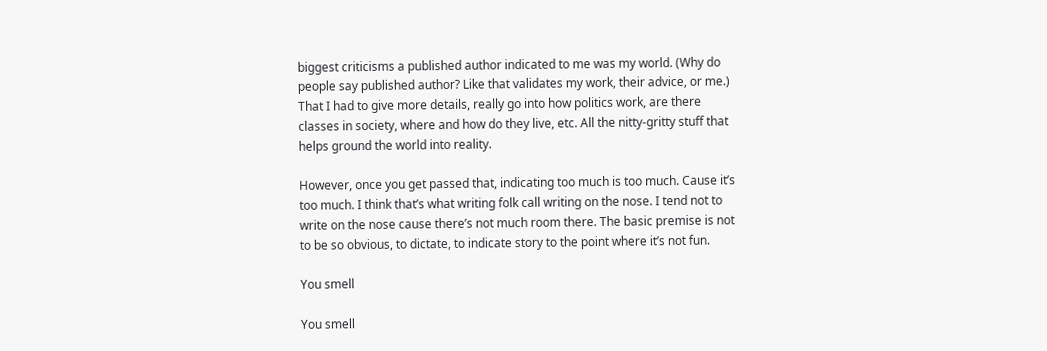biggest criticisms a published author indicated to me was my world. (Why do people say published author? Like that validates my work, their advice, or me.) That I had to give more details, really go into how politics work, are there classes in society, where and how do they live, etc. All the nitty-gritty stuff that helps ground the world into reality.

However, once you get passed that, indicating too much is too much. Cause it’s too much. I think that’s what writing folk call writing on the nose. I tend not to write on the nose cause there’s not much room there. The basic premise is not to be so obvious, to dictate, to indicate story to the point where it’s not fun.

You smell

You smell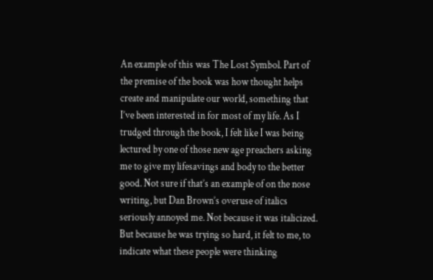An example of this was The Lost Symbol. Part of the premise of the book was how thought helps create and manipulate our world, something that I’ve been interested in for most of my life. As I trudged through the book, I felt like I was being lectured by one of those new age preachers asking me to give my lifesavings and body to the better good. Not sure if that’s an example of on the nose writing, but Dan Brown’s overuse of italics seriously annoyed me. Not because it was italicized. But because he was trying so hard, it felt to me, to indicate what these people were thinking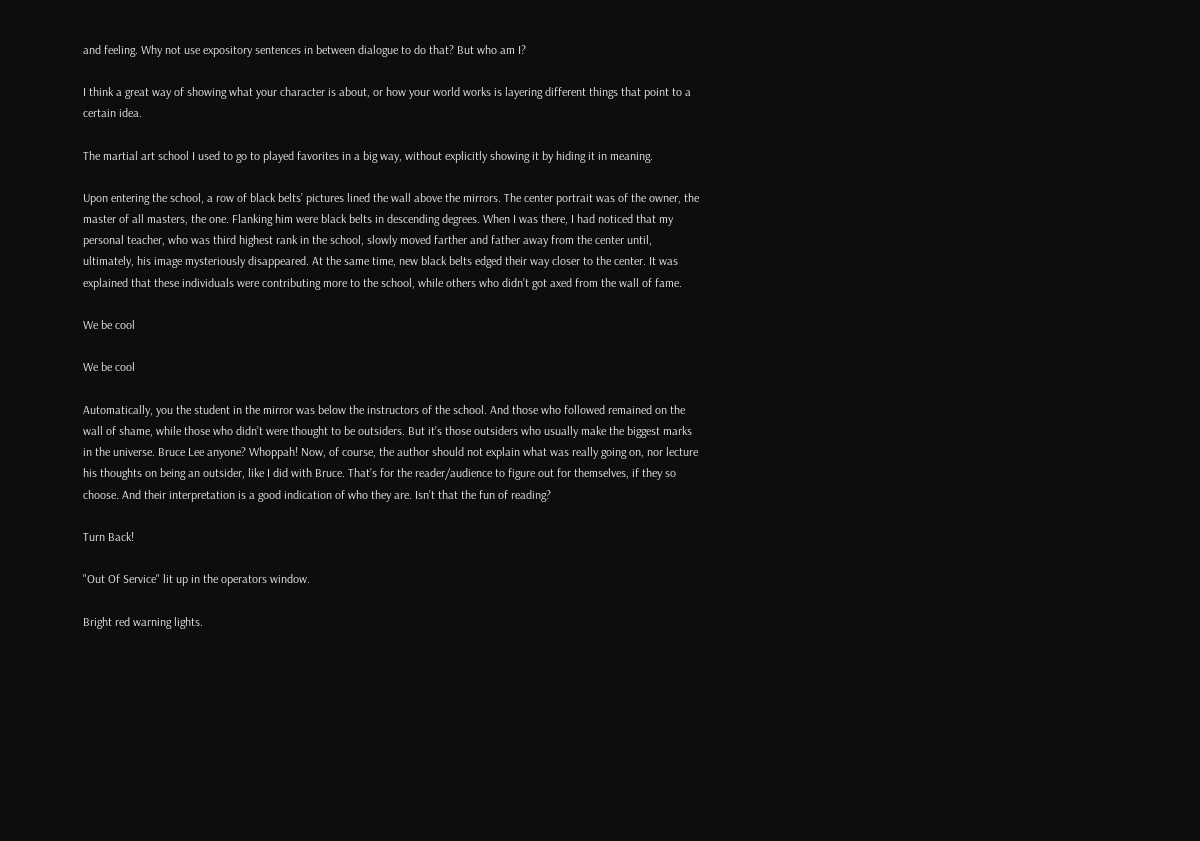and feeling. Why not use expository sentences in between dialogue to do that? But who am I?

I think a great way of showing what your character is about, or how your world works is layering different things that point to a certain idea.

The martial art school I used to go to played favorites in a big way, without explicitly showing it by hiding it in meaning.

Upon entering the school, a row of black belts’ pictures lined the wall above the mirrors. The center portrait was of the owner, the master of all masters, the one. Flanking him were black belts in descending degrees. When I was there, I had noticed that my personal teacher, who was third highest rank in the school, slowly moved farther and father away from the center until, ultimately, his image mysteriously disappeared. At the same time, new black belts edged their way closer to the center. It was explained that these individuals were contributing more to the school, while others who didn’t got axed from the wall of fame.

We be cool

We be cool

Automatically, you the student in the mirror was below the instructors of the school. And those who followed remained on the wall of shame, while those who didn’t were thought to be outsiders. But it’s those outsiders who usually make the biggest marks in the universe. Bruce Lee anyone? Whoppah! Now, of course, the author should not explain what was really going on, nor lecture his thoughts on being an outsider, like I did with Bruce. That’s for the reader/audience to figure out for themselves, if they so choose. And their interpretation is a good indication of who they are. Isn’t that the fun of reading?

Turn Back!

"Out Of Service" lit up in the operators window.

Bright red warning lights.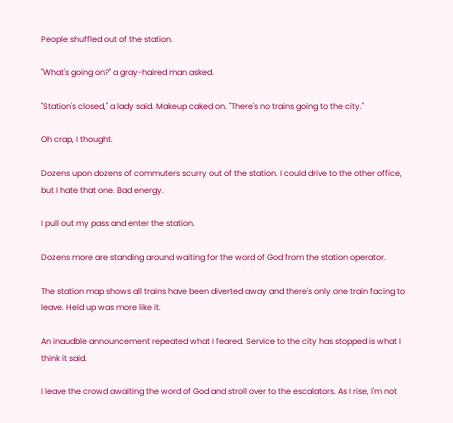People shuffled out of the station.

"What's going on?" a gray-haired man asked.

"Station's closed," a lady said. Makeup caked on. "There's no trains going to the city."

Oh crap, I thought.

Dozens upon dozens of commuters scurry out of the station. I could drive to the other office, but I hate that one. Bad energy.

I pull out my pass and enter the station.

Dozens more are standing around waiting for the word of God from the station operator.

The station map shows all trains have been diverted away and there's only one train facing to leave. Held up was more like it.

An inaudble announcement repeated what I feared. Service to the city has stopped is what I think it said.

I leave the crowd awaiting the word of God and stroll over to the escalators. As I rise, I'm not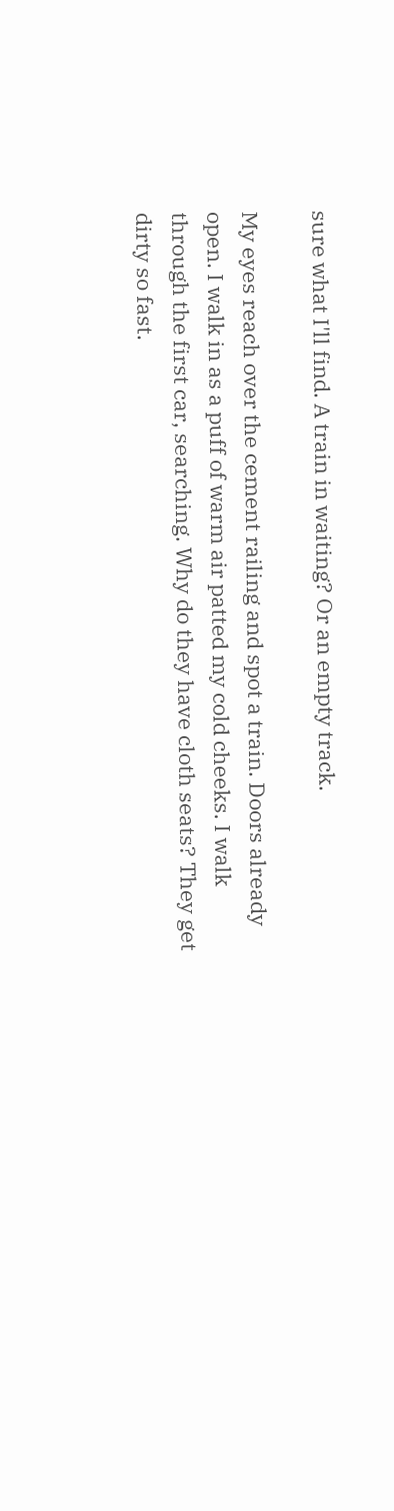sure what I'll find. A train in waiting? Or an empty track.

My eyes reach over the cement railing and spot a train. Doors already open. I walk in as a puff of warm air patted my cold cheeks. I walk through the first car, searching. Why do they have cloth seats? They get dirty so fast.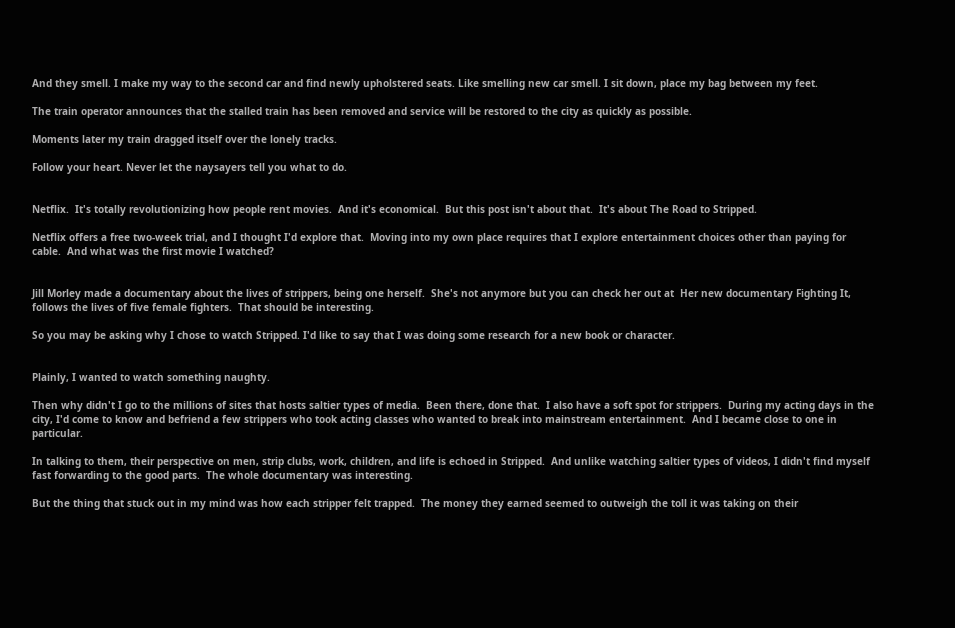And they smell. I make my way to the second car and find newly upholstered seats. Like smelling new car smell. I sit down, place my bag between my feet.

The train operator announces that the stalled train has been removed and service will be restored to the city as quickly as possible.

Moments later my train dragged itself over the lonely tracks.

Follow your heart. Never let the naysayers tell you what to do.


Netflix.  It's totally revolutionizing how people rent movies.  And it's economical.  But this post isn't about that.  It's about The Road to Stripped.

Netflix offers a free two-week trial, and I thought I'd explore that.  Moving into my own place requires that I explore entertainment choices other than paying for cable.  And what was the first movie I watched?


Jill Morley made a documentary about the lives of strippers, being one herself.  She's not anymore but you can check her out at  Her new documentary Fighting It, follows the lives of five female fighters.  That should be interesting.

So you may be asking why I chose to watch Stripped. I'd like to say that I was doing some research for a new book or character.


Plainly, I wanted to watch something naughty.

Then why didn't I go to the millions of sites that hosts saltier types of media.  Been there, done that.  I also have a soft spot for strippers.  During my acting days in the city, I'd come to know and befriend a few strippers who took acting classes who wanted to break into mainstream entertainment.  And I became close to one in particular.

In talking to them, their perspective on men, strip clubs, work, children, and life is echoed in Stripped.  And unlike watching saltier types of videos, I didn't find myself fast forwarding to the good parts.  The whole documentary was interesting.

But the thing that stuck out in my mind was how each stripper felt trapped.  The money they earned seemed to outweigh the toll it was taking on their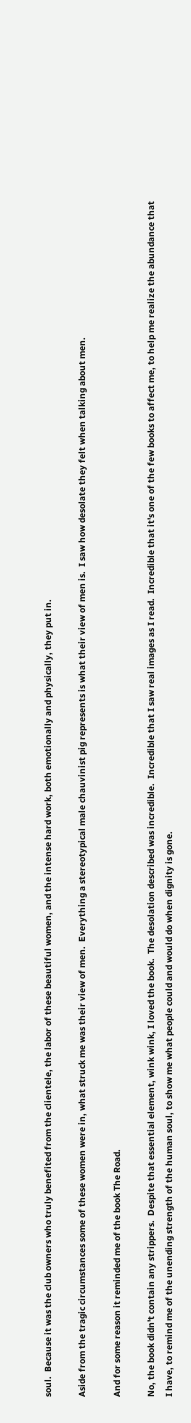soul.  Because it was the club owners who truly benefited from the clientele, the labor of these beautiful women, and the intense hard work, both emotionally and physically, they put in.

Aside from the tragic circumstances some of these women were in, what struck me was their view of men.  Everything a stereotypical male chauvinist pig represents is what their view of men is.  I saw how desolate they felt when talking about men.

And for some reason it reminded me of the book The Road.

No, the book didn't contain any strippers.  Despite that essential element, wink wink, I loved the book.  The desolation described was incredible.  Incredible that I saw real images as I read.  Incredible that it's one of the few books to affect me, to help me realize the abundance that I have, to remind me of the unending strength of the human soul, to show me what people could and would do when dignity is gone.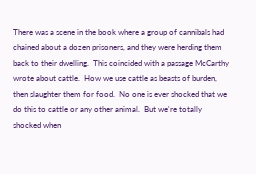There was a scene in the book where a group of cannibals had chained about a dozen prisoners, and they were herding them back to their dwelling.  This coincided with a passage McCarthy wrote about cattle.  How we use cattle as beasts of burden, then slaughter them for food.  No one is ever shocked that we do this to cattle or any other animal.  But we're totally shocked when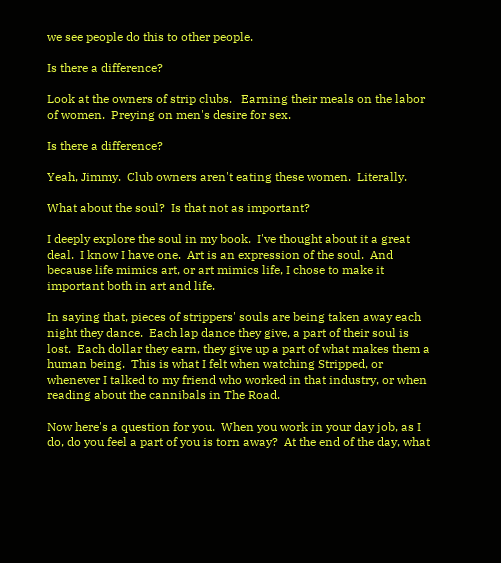we see people do this to other people.

Is there a difference?

Look at the owners of strip clubs.   Earning their meals on the labor of women.  Preying on men's desire for sex.

Is there a difference?

Yeah, Jimmy.  Club owners aren't eating these women.  Literally.

What about the soul?  Is that not as important?

I deeply explore the soul in my book.  I've thought about it a great deal.  I know I have one.  Art is an expression of the soul.  And because life mimics art, or art mimics life, I chose to make it important both in art and life.

In saying that, pieces of strippers' souls are being taken away each night they dance.  Each lap dance they give, a part of their soul is lost.  Each dollar they earn, they give up a part of what makes them a human being.  This is what I felt when watching Stripped, or whenever I talked to my friend who worked in that industry, or when reading about the cannibals in The Road.

Now here's a question for you.  When you work in your day job, as I do, do you feel a part of you is torn away?  At the end of the day, what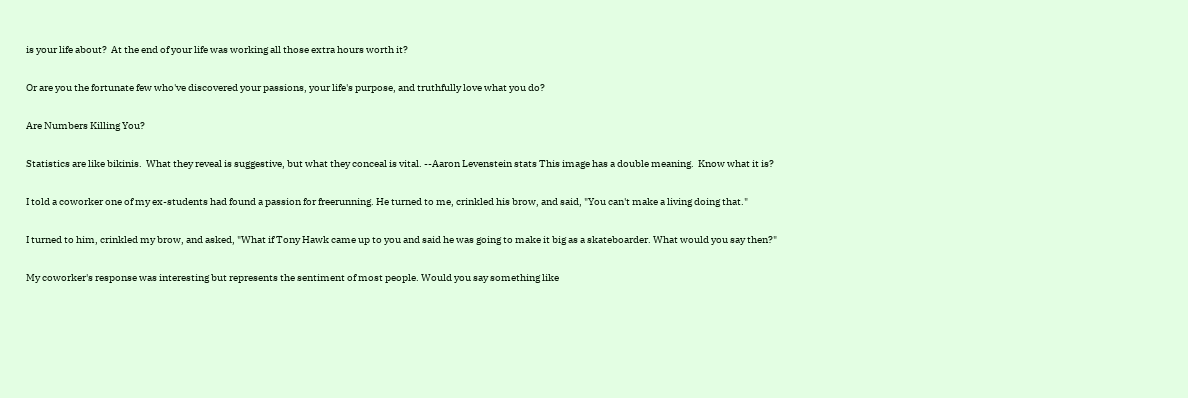is your life about?  At the end of your life was working all those extra hours worth it?

Or are you the fortunate few who've discovered your passions, your life's purpose, and truthfully love what you do?

Are Numbers Killing You?

Statistics are like bikinis.  What they reveal is suggestive, but what they conceal is vital. --Aaron Levenstein stats This image has a double meaning.  Know what it is?

I told a coworker one of my ex-students had found a passion for freerunning. He turned to me, crinkled his brow, and said, "You can't make a living doing that."

I turned to him, crinkled my brow, and asked, "What if Tony Hawk came up to you and said he was going to make it big as a skateboarder. What would you say then?"

My coworker's response was interesting but represents the sentiment of most people. Would you say something like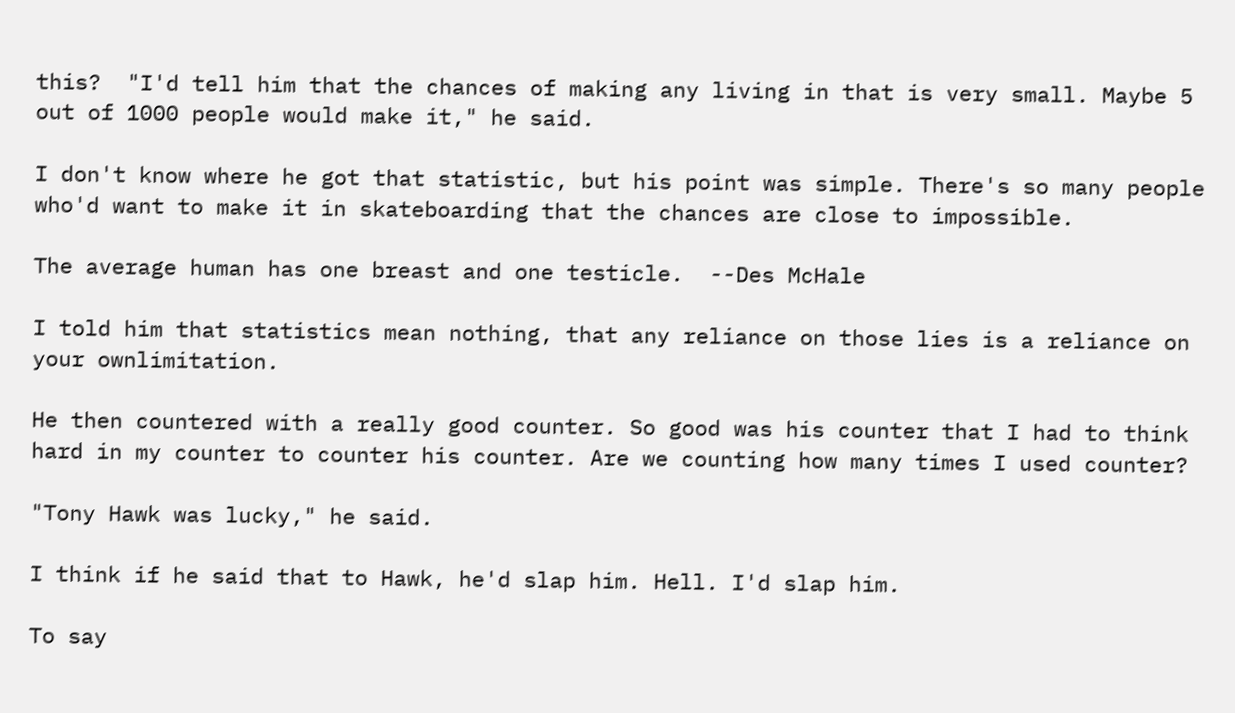this?  "I'd tell him that the chances of making any living in that is very small. Maybe 5 out of 1000 people would make it," he said.

I don't know where he got that statistic, but his point was simple. There's so many people who'd want to make it in skateboarding that the chances are close to impossible.

The average human has one breast and one testicle.  --Des McHale

I told him that statistics mean nothing, that any reliance on those lies is a reliance on your ownlimitation.

He then countered with a really good counter. So good was his counter that I had to think hard in my counter to counter his counter. Are we counting how many times I used counter?

"Tony Hawk was lucky," he said.

I think if he said that to Hawk, he'd slap him. Hell. I'd slap him.

To say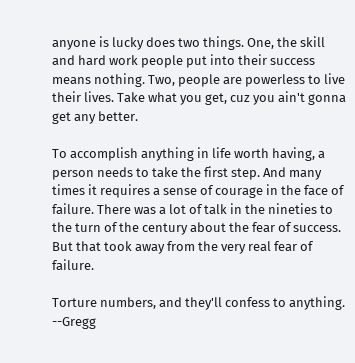anyone is lucky does two things. One, the skill and hard work people put into their success means nothing. Two, people are powerless to live their lives. Take what you get, cuz you ain't gonna get any better.

To accomplish anything in life worth having, a person needs to take the first step. And many times it requires a sense of courage in the face of failure. There was a lot of talk in the nineties to the turn of the century about the fear of success. But that took away from the very real fear of failure.

Torture numbers, and they'll confess to anything.  --Gregg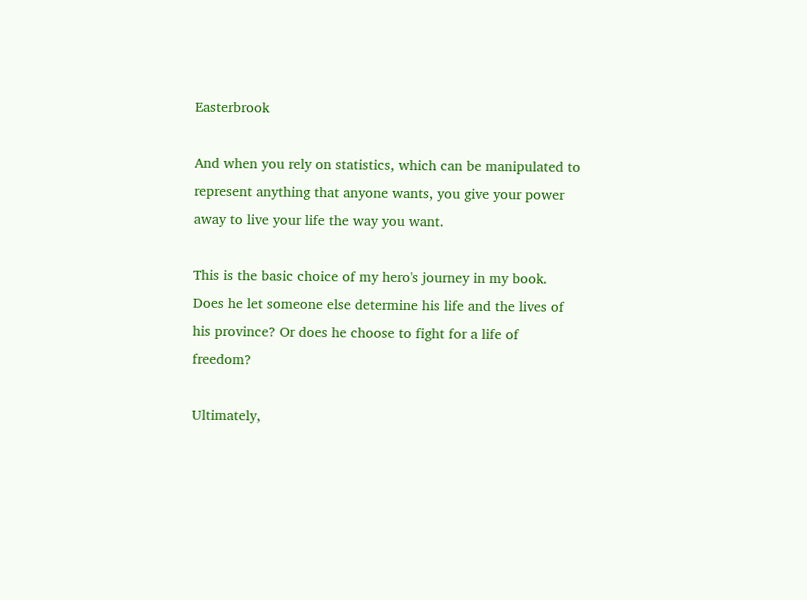Easterbrook

And when you rely on statistics, which can be manipulated to represent anything that anyone wants, you give your power away to live your life the way you want.

This is the basic choice of my hero's journey in my book. Does he let someone else determine his life and the lives of his province? Or does he choose to fight for a life of freedom?

Ultimately,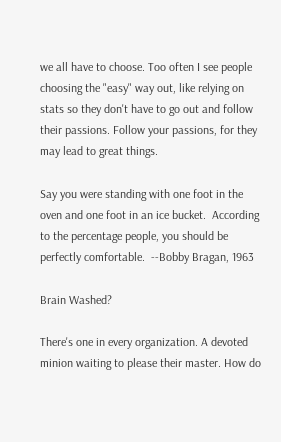we all have to choose. Too often I see people choosing the "easy" way out, like relying on stats so they don't have to go out and follow their passions. Follow your passions, for they may lead to great things.

Say you were standing with one foot in the oven and one foot in an ice bucket.  According to the percentage people, you should be perfectly comfortable.  --Bobby Bragan, 1963

Brain Washed?

There's one in every organization. A devoted minion waiting to please their master. How do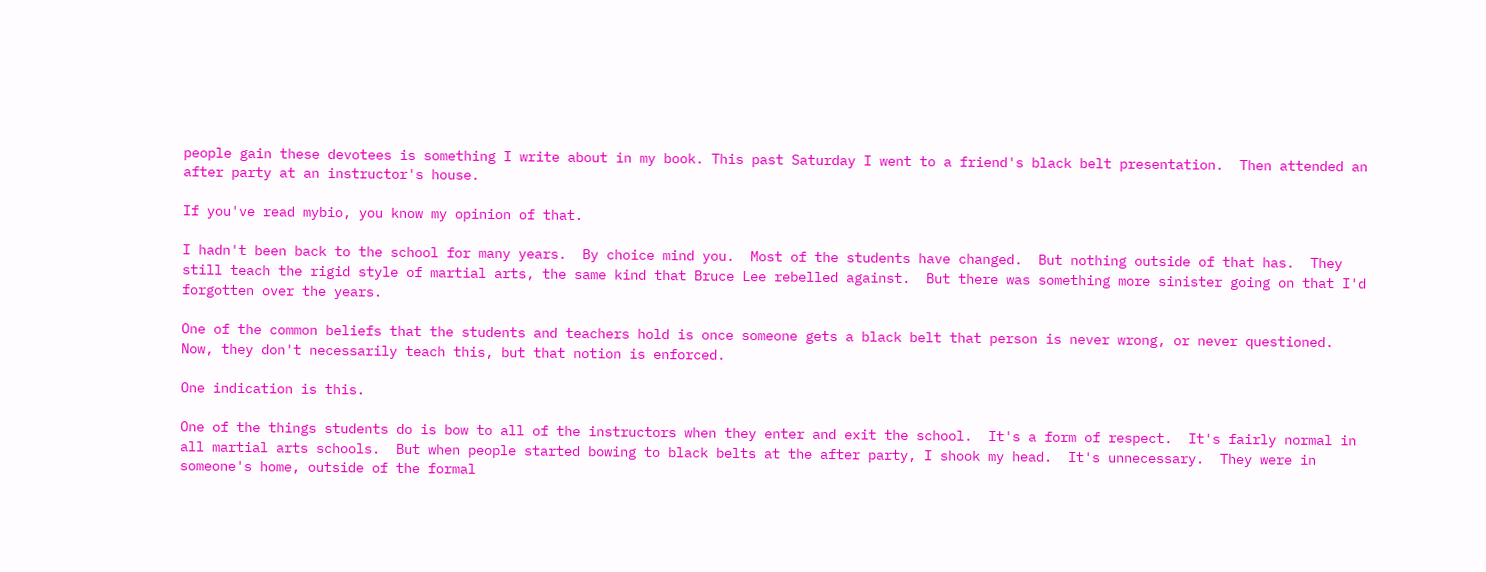people gain these devotees is something I write about in my book. This past Saturday I went to a friend's black belt presentation.  Then attended an after party at an instructor's house.

If you've read mybio, you know my opinion of that.

I hadn't been back to the school for many years.  By choice mind you.  Most of the students have changed.  But nothing outside of that has.  They still teach the rigid style of martial arts, the same kind that Bruce Lee rebelled against.  But there was something more sinister going on that I'd forgotten over the years.

One of the common beliefs that the students and teachers hold is once someone gets a black belt that person is never wrong, or never questioned.  Now, they don't necessarily teach this, but that notion is enforced.

One indication is this.

One of the things students do is bow to all of the instructors when they enter and exit the school.  It's a form of respect.  It's fairly normal in all martial arts schools.  But when people started bowing to black belts at the after party, I shook my head.  It's unnecessary.  They were in someone's home, outside of the formal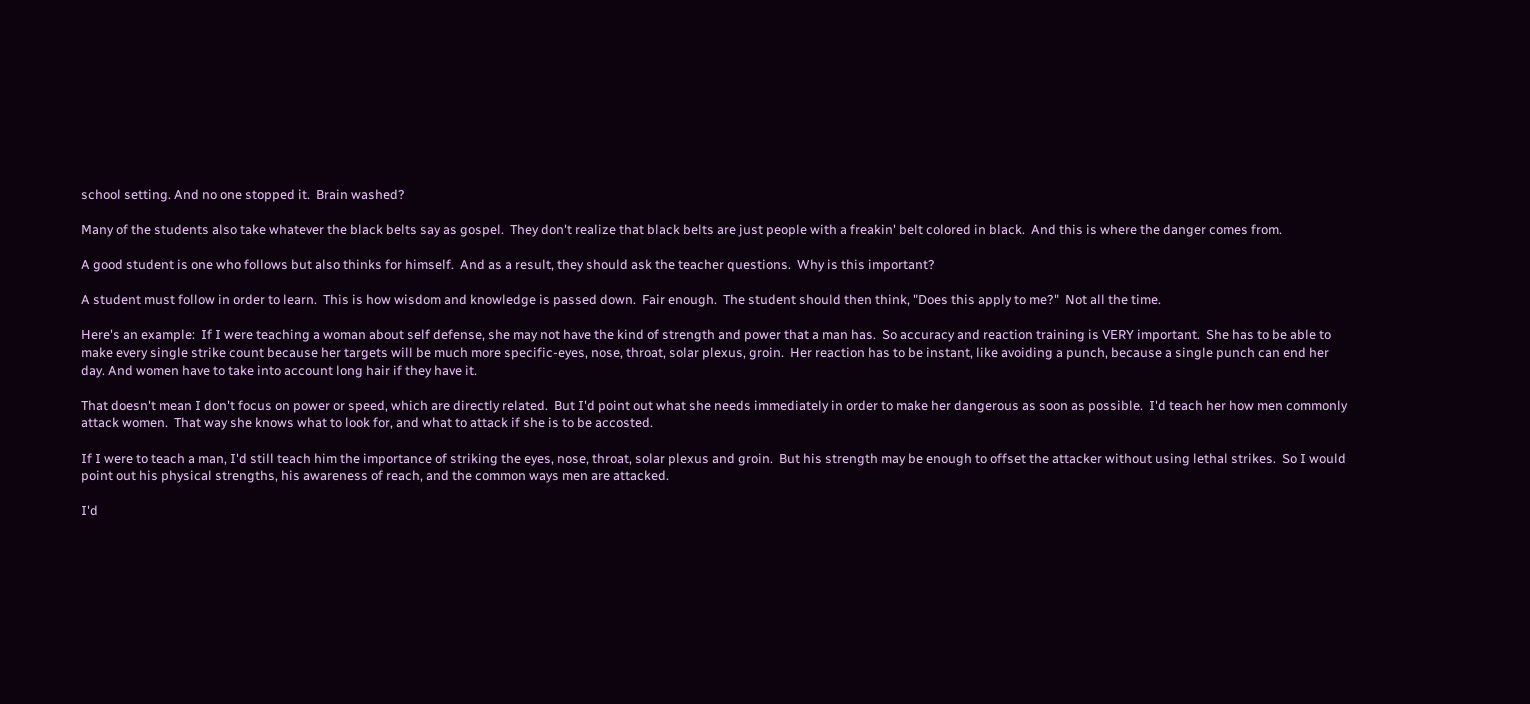school setting. And no one stopped it.  Brain washed?

Many of the students also take whatever the black belts say as gospel.  They don't realize that black belts are just people with a freakin' belt colored in black.  And this is where the danger comes from.

A good student is one who follows but also thinks for himself.  And as a result, they should ask the teacher questions.  Why is this important?

A student must follow in order to learn.  This is how wisdom and knowledge is passed down.  Fair enough.  The student should then think, "Does this apply to me?"  Not all the time.

Here's an example:  If I were teaching a woman about self defense, she may not have the kind of strength and power that a man has.  So accuracy and reaction training is VERY important.  She has to be able to make every single strike count because her targets will be much more specific-eyes, nose, throat, solar plexus, groin.  Her reaction has to be instant, like avoiding a punch, because a single punch can end her day. And women have to take into account long hair if they have it.

That doesn't mean I don't focus on power or speed, which are directly related.  But I'd point out what she needs immediately in order to make her dangerous as soon as possible.  I'd teach her how men commonly attack women.  That way she knows what to look for, and what to attack if she is to be accosted.

If I were to teach a man, I'd still teach him the importance of striking the eyes, nose, throat, solar plexus and groin.  But his strength may be enough to offset the attacker without using lethal strikes.  So I would point out his physical strengths, his awareness of reach, and the common ways men are attacked.

I'd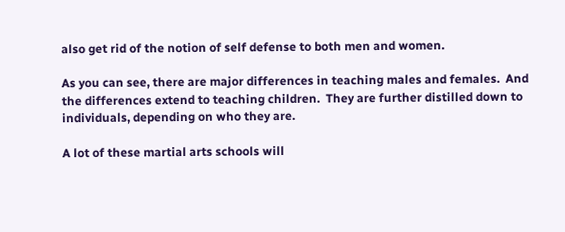also get rid of the notion of self defense to both men and women.

As you can see, there are major differences in teaching males and females.  And the differences extend to teaching children.  They are further distilled down to individuals, depending on who they are.

A lot of these martial arts schools will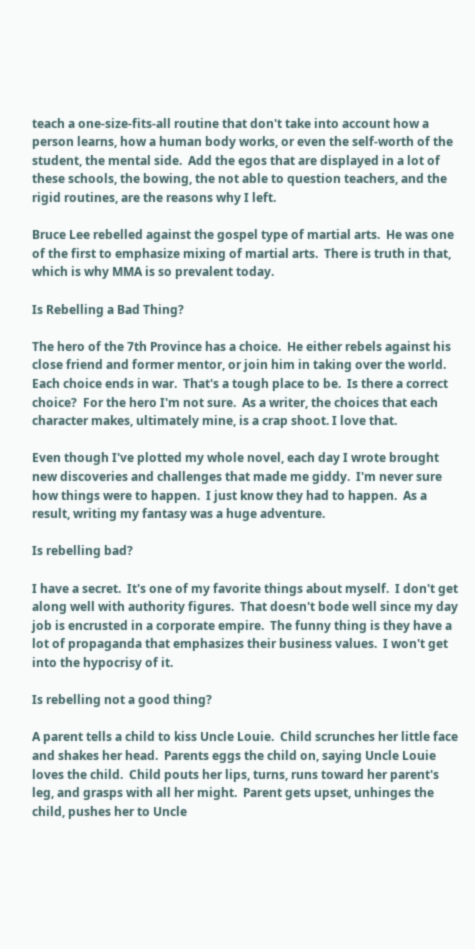teach a one-size-fits-all routine that don't take into account how a person learns, how a human body works, or even the self-worth of the student, the mental side.  Add the egos that are displayed in a lot of these schools, the bowing, the not able to question teachers, and the rigid routines, are the reasons why I left.

Bruce Lee rebelled against the gospel type of martial arts.  He was one of the first to emphasize mixing of martial arts.  There is truth in that, which is why MMA is so prevalent today.

Is Rebelling a Bad Thing?

The hero of the 7th Province has a choice.  He either rebels against his close friend and former mentor, or join him in taking over the world.  Each choice ends in war.  That's a tough place to be.  Is there a correct choice?  For the hero I'm not sure.  As a writer, the choices that each character makes, ultimately mine, is a crap shoot. I love that.

Even though I've plotted my whole novel, each day I wrote brought new discoveries and challenges that made me giddy.  I'm never sure how things were to happen.  I just know they had to happen.  As a result, writing my fantasy was a huge adventure.

Is rebelling bad?

I have a secret.  It's one of my favorite things about myself.  I don't get along well with authority figures.  That doesn't bode well since my day job is encrusted in a corporate empire.  The funny thing is they have a lot of propaganda that emphasizes their business values.  I won't get into the hypocrisy of it.

Is rebelling not a good thing?

A parent tells a child to kiss Uncle Louie.  Child scrunches her little face and shakes her head.  Parents eggs the child on, saying Uncle Louie loves the child.  Child pouts her lips, turns, runs toward her parent's leg, and grasps with all her might.  Parent gets upset, unhinges the child, pushes her to Uncle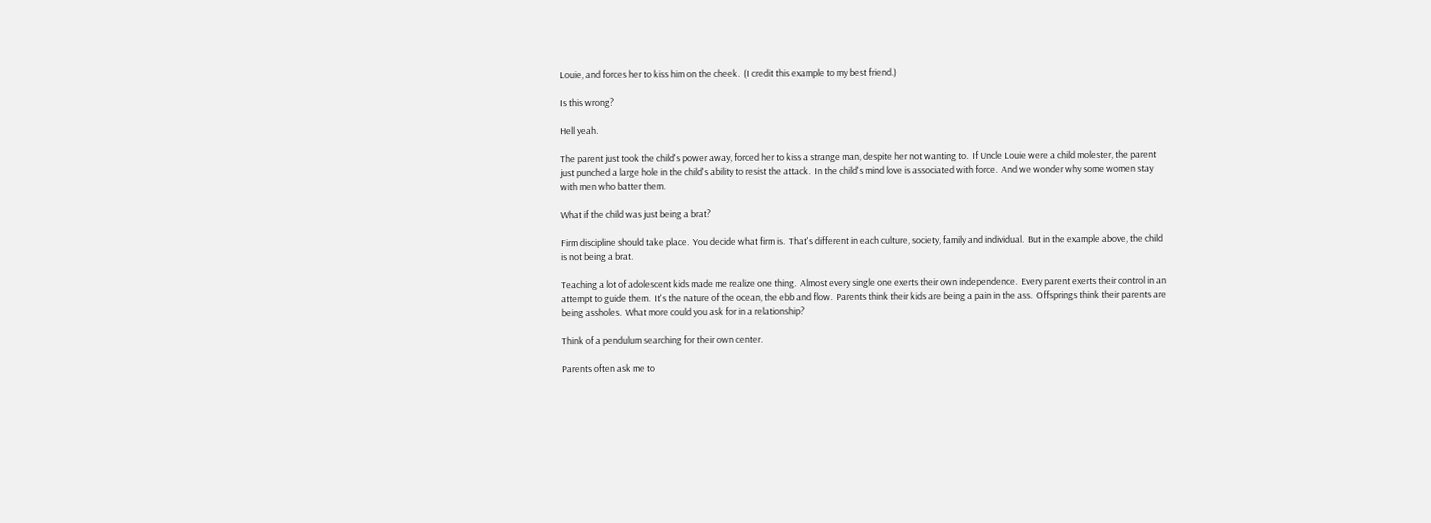Louie, and forces her to kiss him on the cheek.  (I credit this example to my best friend.)

Is this wrong?

Hell yeah.

The parent just took the child's power away, forced her to kiss a strange man, despite her not wanting to.  If Uncle Louie were a child molester, the parent just punched a large hole in the child's ability to resist the attack.  In the child's mind love is associated with force.  And we wonder why some women stay with men who batter them.

What if the child was just being a brat?

Firm discipline should take place.  You decide what firm is.  That's different in each culture, society, family and individual.  But in the example above, the child is not being a brat.

Teaching a lot of adolescent kids made me realize one thing.  Almost every single one exerts their own independence.  Every parent exerts their control in an attempt to guide them.  It's the nature of the ocean, the ebb and flow.  Parents think their kids are being a pain in the ass.  Offsprings think their parents are being assholes.  What more could you ask for in a relationship?

Think of a pendulum searching for their own center.

Parents often ask me to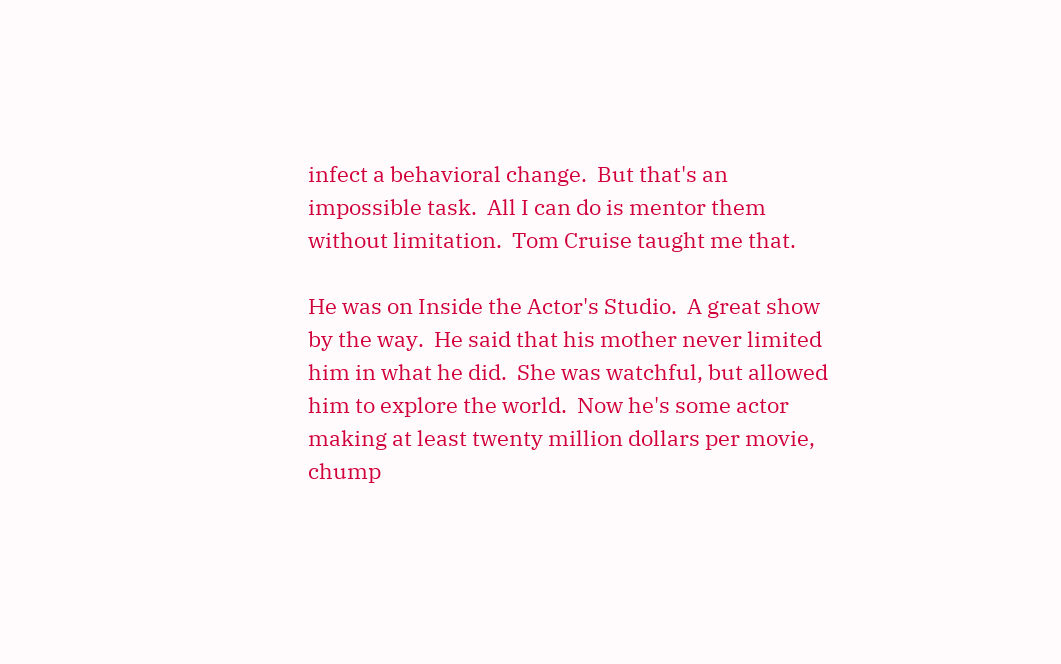infect a behavioral change.  But that's an impossible task.  All I can do is mentor them without limitation.  Tom Cruise taught me that.

He was on Inside the Actor's Studio.  A great show by the way.  He said that his mother never limited him in what he did.  She was watchful, but allowed him to explore the world.  Now he's some actor making at least twenty million dollars per movie, chump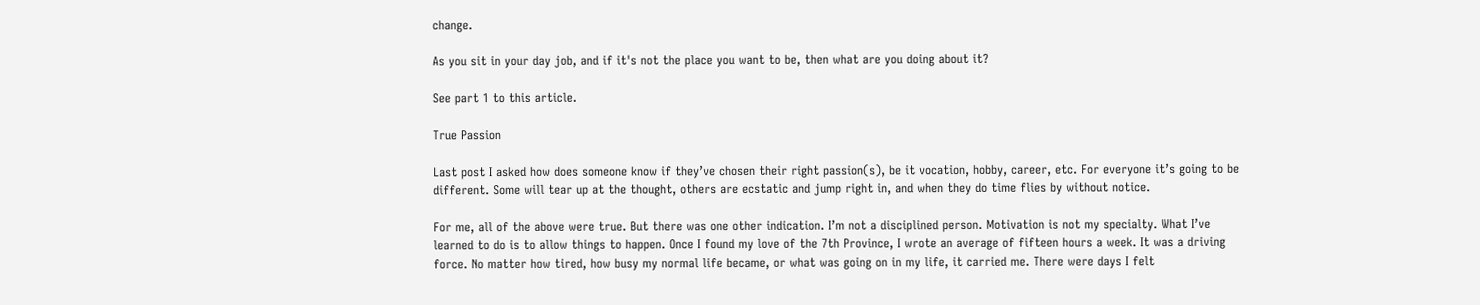change.

As you sit in your day job, and if it's not the place you want to be, then what are you doing about it?

See part 1 to this article.

True Passion

Last post I asked how does someone know if they’ve chosen their right passion(s), be it vocation, hobby, career, etc. For everyone it’s going to be different. Some will tear up at the thought, others are ecstatic and jump right in, and when they do time flies by without notice.

For me, all of the above were true. But there was one other indication. I’m not a disciplined person. Motivation is not my specialty. What I’ve learned to do is to allow things to happen. Once I found my love of the 7th Province, I wrote an average of fifteen hours a week. It was a driving force. No matter how tired, how busy my normal life became, or what was going on in my life, it carried me. There were days I felt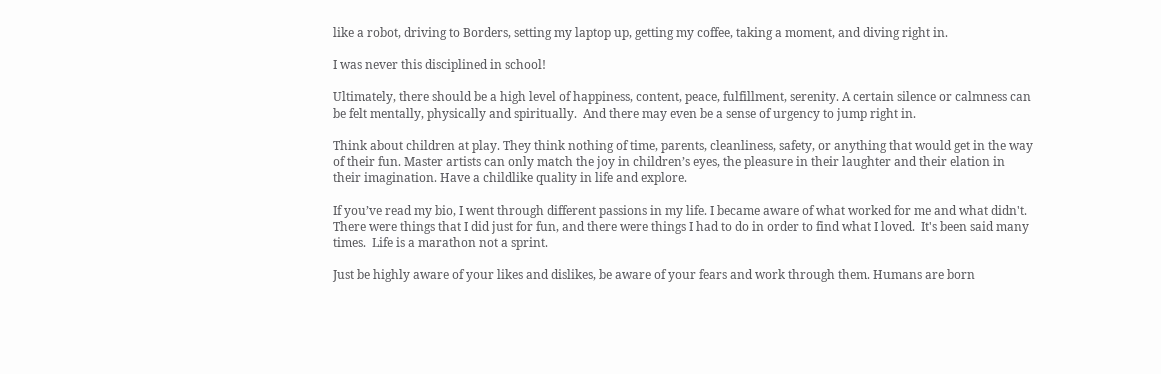like a robot, driving to Borders, setting my laptop up, getting my coffee, taking a moment, and diving right in.

I was never this disciplined in school!

Ultimately, there should be a high level of happiness, content, peace, fulfillment, serenity. A certain silence or calmness can be felt mentally, physically and spiritually.  And there may even be a sense of urgency to jump right in.

Think about children at play. They think nothing of time, parents, cleanliness, safety, or anything that would get in the way of their fun. Master artists can only match the joy in children’s eyes, the pleasure in their laughter and their elation in their imagination. Have a childlike quality in life and explore.

If you’ve read my bio, I went through different passions in my life. I became aware of what worked for me and what didn't.  There were things that I did just for fun, and there were things I had to do in order to find what I loved.  It's been said many times.  Life is a marathon not a sprint.

Just be highly aware of your likes and dislikes, be aware of your fears and work through them. Humans are born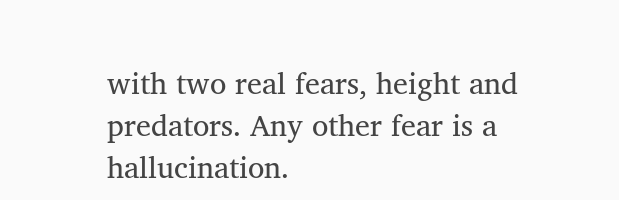with two real fears, height and predators. Any other fear is a hallucination.